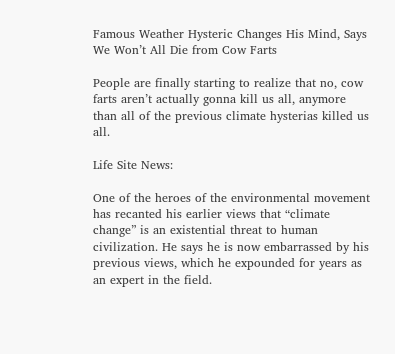Famous Weather Hysteric Changes His Mind, Says We Won’t All Die from Cow Farts

People are finally starting to realize that no, cow farts aren’t actually gonna kill us all, anymore than all of the previous climate hysterias killed us all.

Life Site News:

One of the heroes of the environmental movement has recanted his earlier views that “climate change” is an existential threat to human civilization. He says he is now embarrassed by his previous views, which he expounded for years as an expert in the field.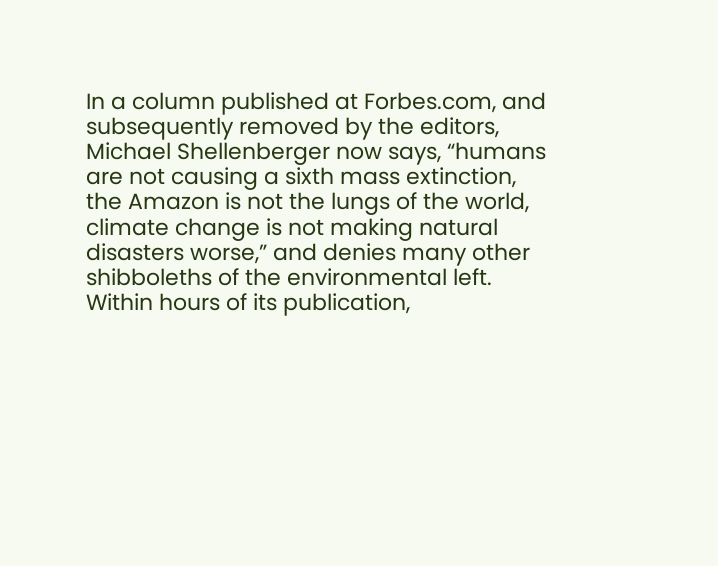In a column published at Forbes.com, and subsequently removed by the editors, Michael Shellenberger now says, “humans are not causing a sixth mass extinction, the Amazon is not the lungs of the world, climate change is not making natural disasters worse,” and denies many other shibboleths of the environmental left. Within hours of its publication,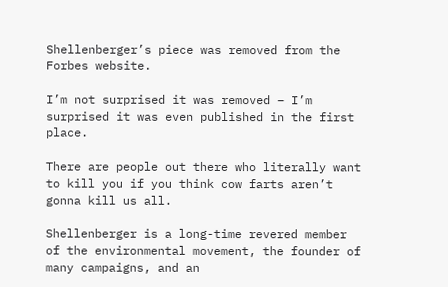Shellenberger’s piece was removed from the Forbes website.

I’m not surprised it was removed – I’m surprised it was even published in the first place.

There are people out there who literally want to kill you if you think cow farts aren’t gonna kill us all.

Shellenberger is a long-time revered member of the environmental movement, the founder of many campaigns, and an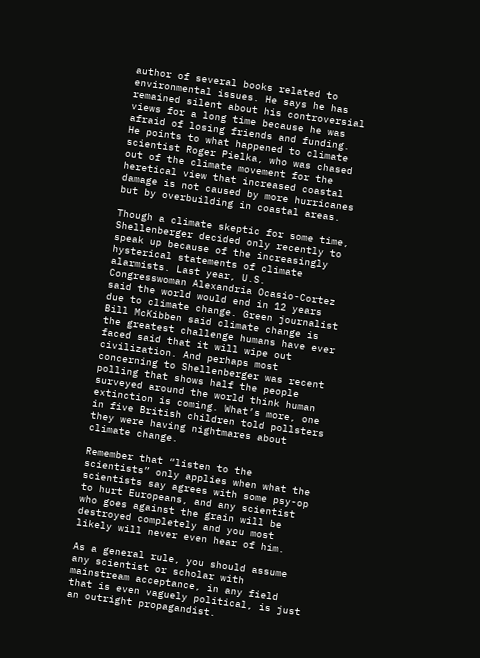author of several books related to environmental issues. He says he has remained silent about his controversial views for a long time because he was afraid of losing friends and funding. He points to what happened to climate scientist Roger Pielka, who was chased out of the climate movement for the heretical view that increased coastal damage is not caused by more hurricanes but by overbuilding in coastal areas.

Though a climate skeptic for some time, Shellenberger decided only recently to speak up because of the increasingly hysterical statements of climate alarmists. Last year, U.S. Congresswoman Alexandria Ocasio-Cortez said the world would end in 12 years due to climate change. Green journalist Bill McKibben said climate change is the greatest challenge humans have ever faced said that it will wipe out civilization. And perhaps most concerning to Shellenberger was recent polling that shows half the people surveyed around the world think human extinction is coming. What’s more, one in five British children told pollsters they were having nightmares about climate change.

Remember that “listen to the scientists” only applies when what the scientists say agrees with some psy-op to hurt Europeans, and any scientist who goes against the grain will be destroyed completely and you most likely will never even hear of him.

As a general rule, you should assume any scientist or scholar with mainstream acceptance, in any field that is even vaguely political, is just an outright propagandist.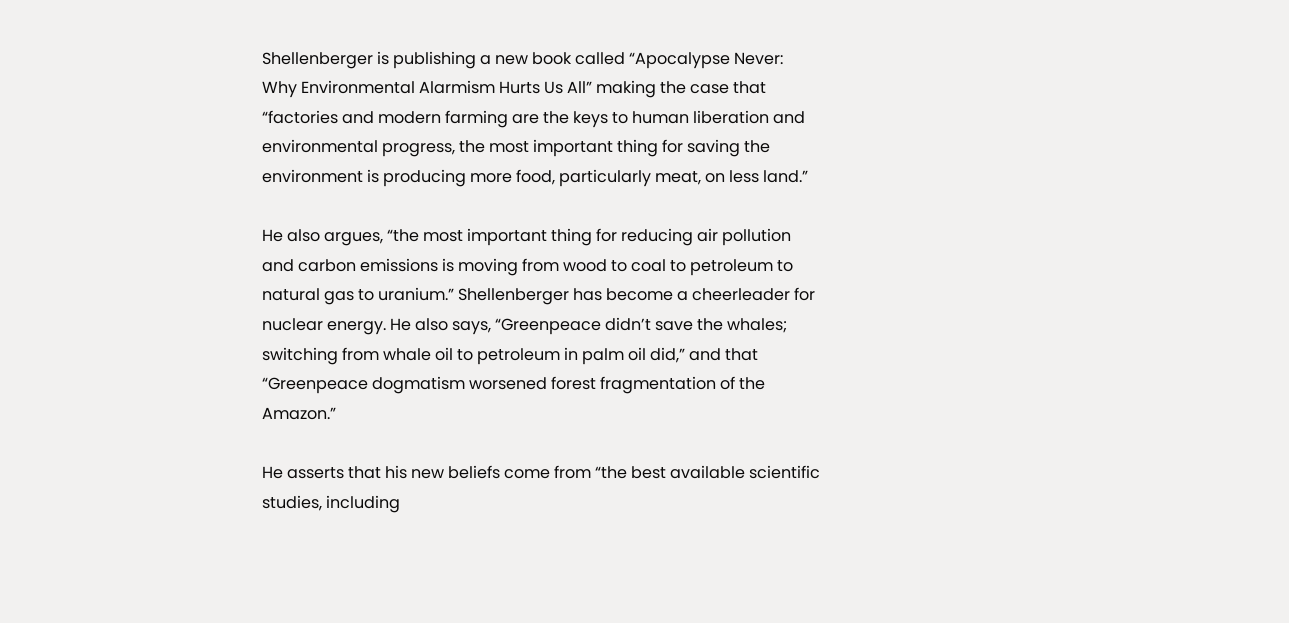Shellenberger is publishing a new book called “Apocalypse Never: Why Environmental Alarmism Hurts Us All” making the case that “factories and modern farming are the keys to human liberation and environmental progress, the most important thing for saving the environment is producing more food, particularly meat, on less land.”

He also argues, “the most important thing for reducing air pollution and carbon emissions is moving from wood to coal to petroleum to natural gas to uranium.” Shellenberger has become a cheerleader for nuclear energy. He also says, “Greenpeace didn’t save the whales; switching from whale oil to petroleum in palm oil did,” and that “Greenpeace dogmatism worsened forest fragmentation of the Amazon.”

He asserts that his new beliefs come from “the best available scientific studies, including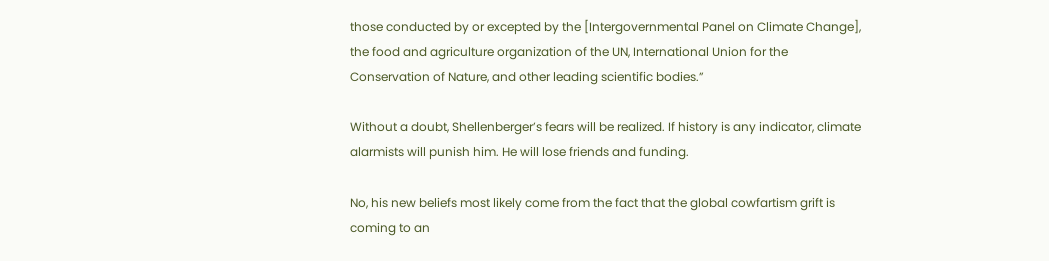those conducted by or excepted by the [Intergovernmental Panel on Climate Change], the food and agriculture organization of the UN, International Union for the Conservation of Nature, and other leading scientific bodies.”

Without a doubt, Shellenberger’s fears will be realized. If history is any indicator, climate alarmists will punish him. He will lose friends and funding.

No, his new beliefs most likely come from the fact that the global cowfartism grift is coming to an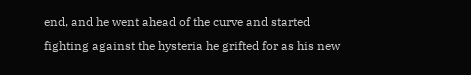end, and he went ahead of the curve and started fighting against the hysteria he grifted for as his new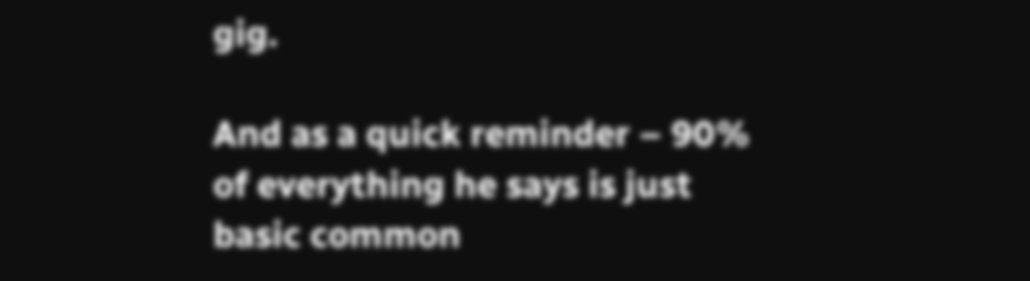gig.

And as a quick reminder – 90% of everything he says is just basic common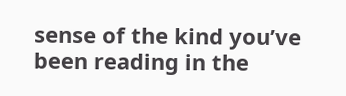sense of the kind you’ve been reading in the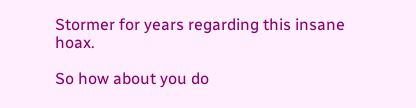Stormer for years regarding this insane hoax.

So how about you do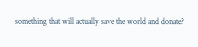something that will actually save the world and donate?